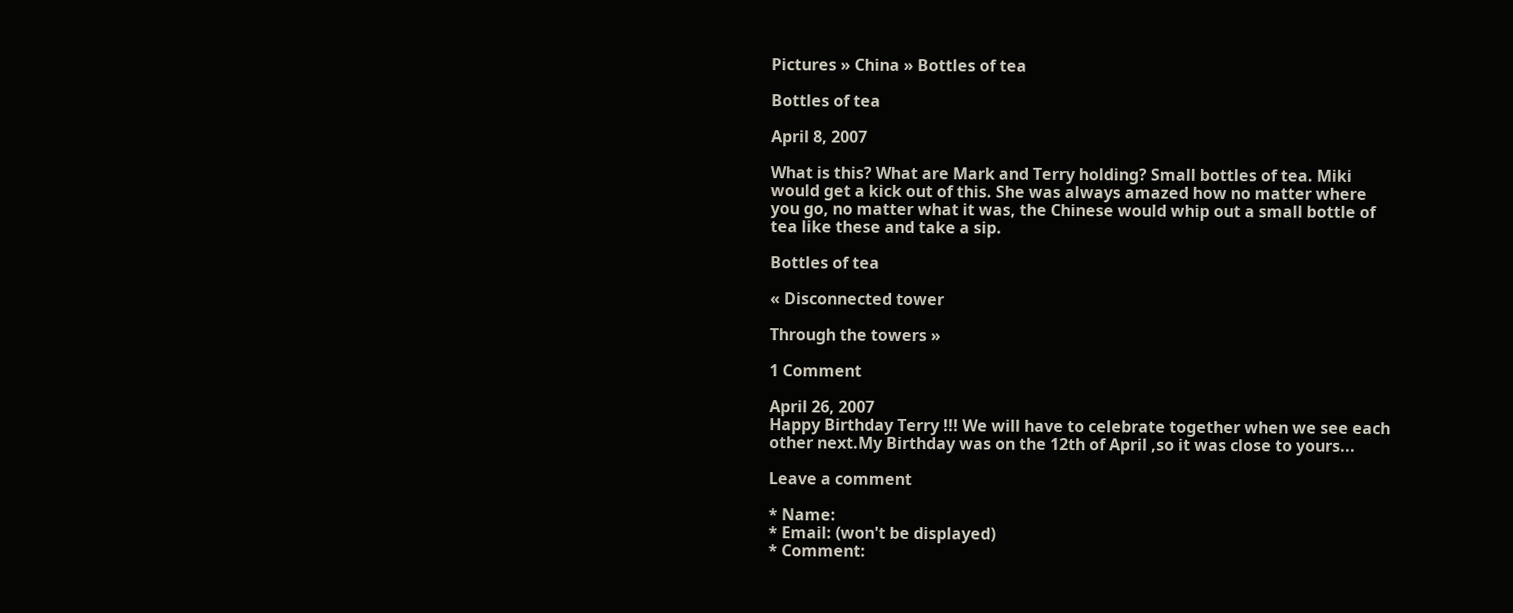Pictures » China » Bottles of tea

Bottles of tea

April 8, 2007

What is this? What are Mark and Terry holding? Small bottles of tea. Miki would get a kick out of this. She was always amazed how no matter where you go, no matter what it was, the Chinese would whip out a small bottle of tea like these and take a sip.

Bottles of tea

« Disconnected tower

Through the towers »

1 Comment

April 26, 2007
Happy Birthday Terry !!! We will have to celebrate together when we see each other next.My Birthday was on the 12th of April ,so it was close to yours...

Leave a comment

* Name:
* Email: (won't be displayed)
* Comment: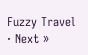Fuzzy Travel · Next »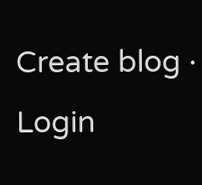Create blog · Login